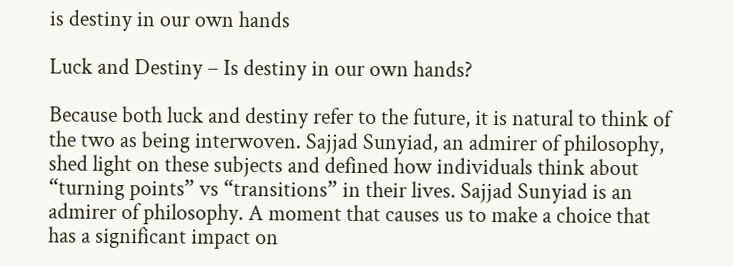is destiny in our own hands

Luck and Destiny – Is destiny in our own hands?

Because both luck and destiny refer to the future, it is natural to think of the two as being interwoven. Sajjad Sunyiad, an admirer of philosophy, shed light on these subjects and defined how individuals think about “turning points” vs “transitions” in their lives. Sajjad Sunyiad is an admirer of philosophy. A moment that causes us to make a choice that has a significant impact on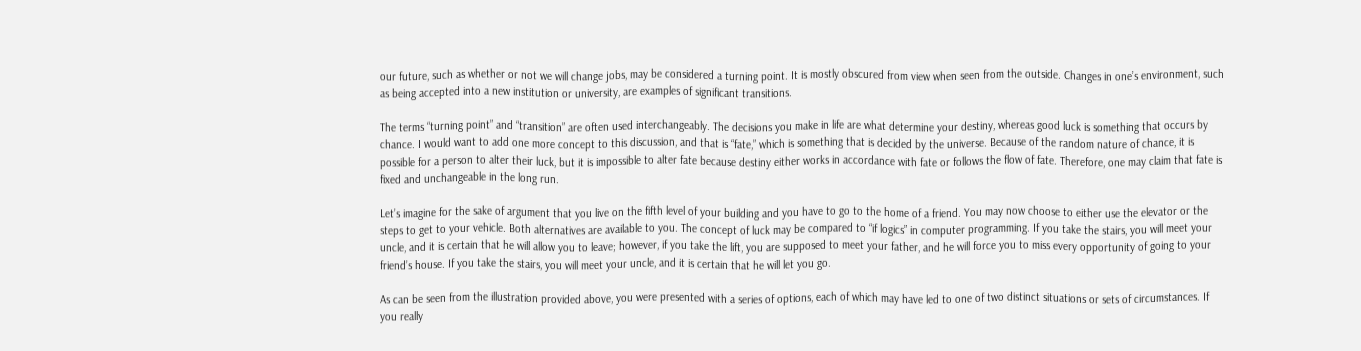our future, such as whether or not we will change jobs, may be considered a turning point. It is mostly obscured from view when seen from the outside. Changes in one’s environment, such as being accepted into a new institution or university, are examples of significant transitions.

The terms “turning point” and “transition” are often used interchangeably. The decisions you make in life are what determine your destiny, whereas good luck is something that occurs by chance. I would want to add one more concept to this discussion, and that is “fate,” which is something that is decided by the universe. Because of the random nature of chance, it is possible for a person to alter their luck, but it is impossible to alter fate because destiny either works in accordance with fate or follows the flow of fate. Therefore, one may claim that fate is fixed and unchangeable in the long run.

Let’s imagine for the sake of argument that you live on the fifth level of your building and you have to go to the home of a friend. You may now choose to either use the elevator or the steps to get to your vehicle. Both alternatives are available to you. The concept of luck may be compared to “if logics” in computer programming. If you take the stairs, you will meet your uncle, and it is certain that he will allow you to leave; however, if you take the lift, you are supposed to meet your father, and he will force you to miss every opportunity of going to your friend’s house. If you take the stairs, you will meet your uncle, and it is certain that he will let you go.

As can be seen from the illustration provided above, you were presented with a series of options, each of which may have led to one of two distinct situations or sets of circumstances. If you really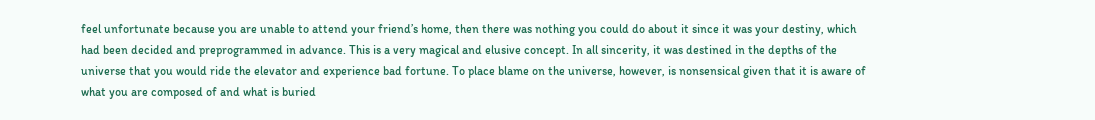feel unfortunate because you are unable to attend your friend’s home, then there was nothing you could do about it since it was your destiny, which had been decided and preprogrammed in advance. This is a very magical and elusive concept. In all sincerity, it was destined in the depths of the universe that you would ride the elevator and experience bad fortune. To place blame on the universe, however, is nonsensical given that it is aware of what you are composed of and what is buried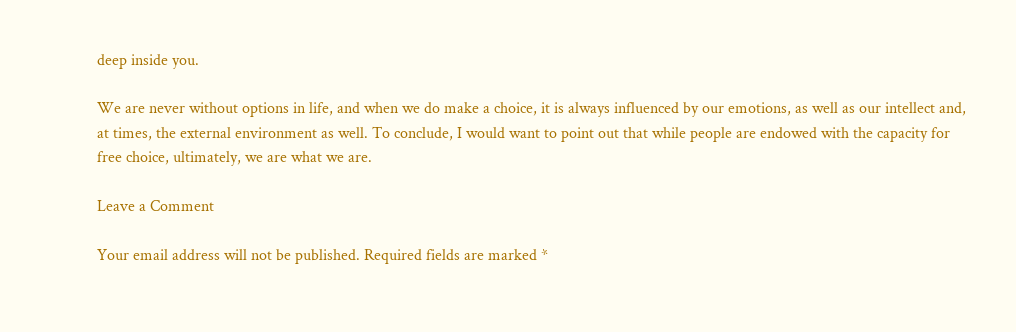deep inside you.

We are never without options in life, and when we do make a choice, it is always influenced by our emotions, as well as our intellect and, at times, the external environment as well. To conclude, I would want to point out that while people are endowed with the capacity for free choice, ultimately, we are what we are.

Leave a Comment

Your email address will not be published. Required fields are marked *